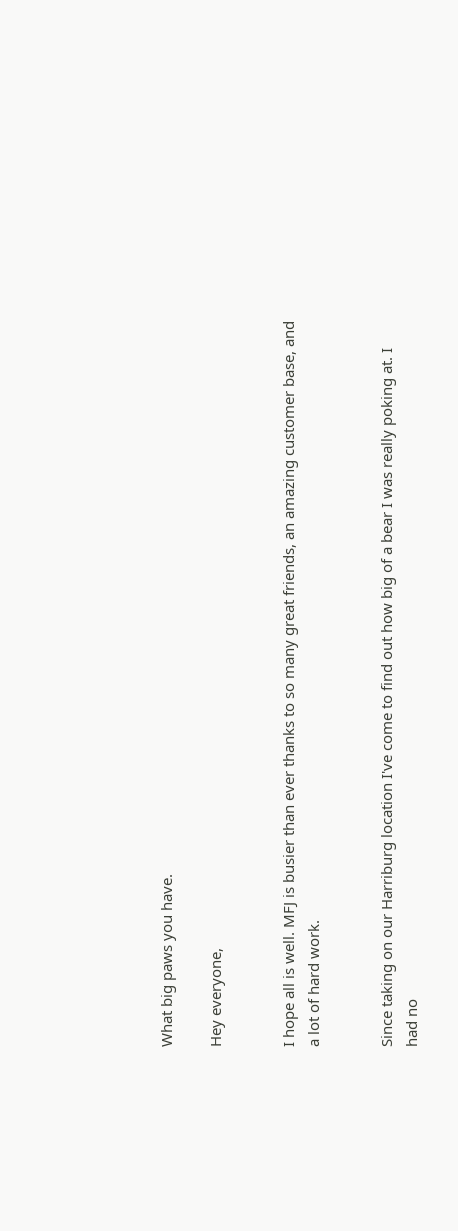What big paws you have.

Hey everyone,


I hope all is well. MFJ is busier than ever thanks to so many great friends, an amazing customer base, and a lot of hard work.


Since taking on our Harriburg location I've come to find out how big of a bear I was really poking at. I had no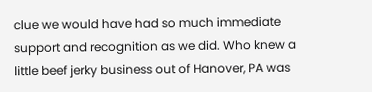clue we would have had so much immediate support and recognition as we did. Who knew a little beef jerky business out of Hanover, PA was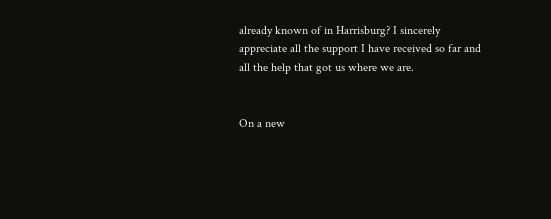already known of in Harrisburg? I sincerely appreciate all the support I have received so far and all the help that got us where we are.


On a new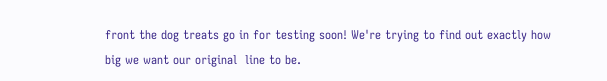front the dog treats go in for testing soon! We're trying to find out exactly how big we want our original  line to be.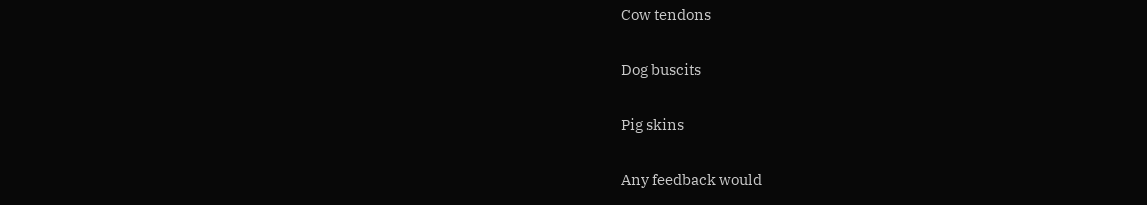Cow tendons

Dog buscits

Pig skins

Any feedback would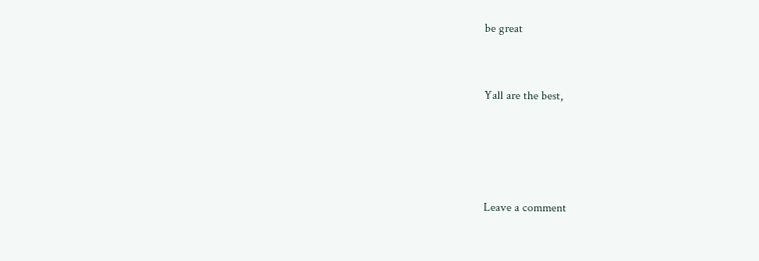be great


Yall are the best,




Leave a comment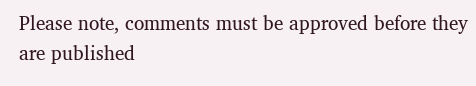Please note, comments must be approved before they are published